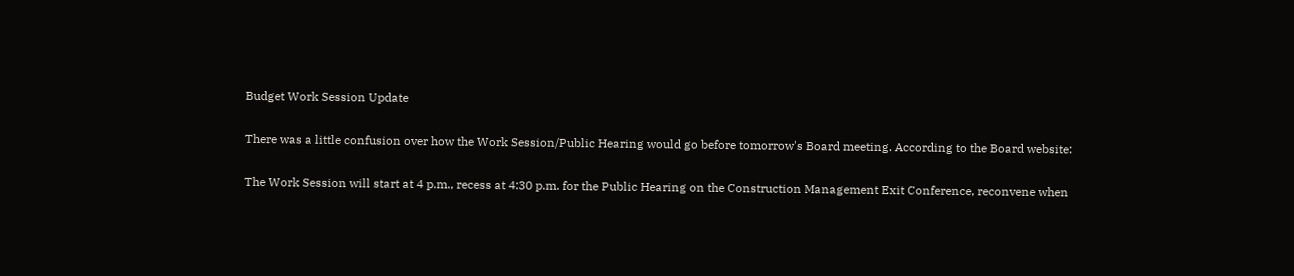Budget Work Session Update

There was a little confusion over how the Work Session/Public Hearing would go before tomorrow's Board meeting. According to the Board website:

The Work Session will start at 4 p.m., recess at 4:30 p.m. for the Public Hearing on the Construction Management Exit Conference, reconvene when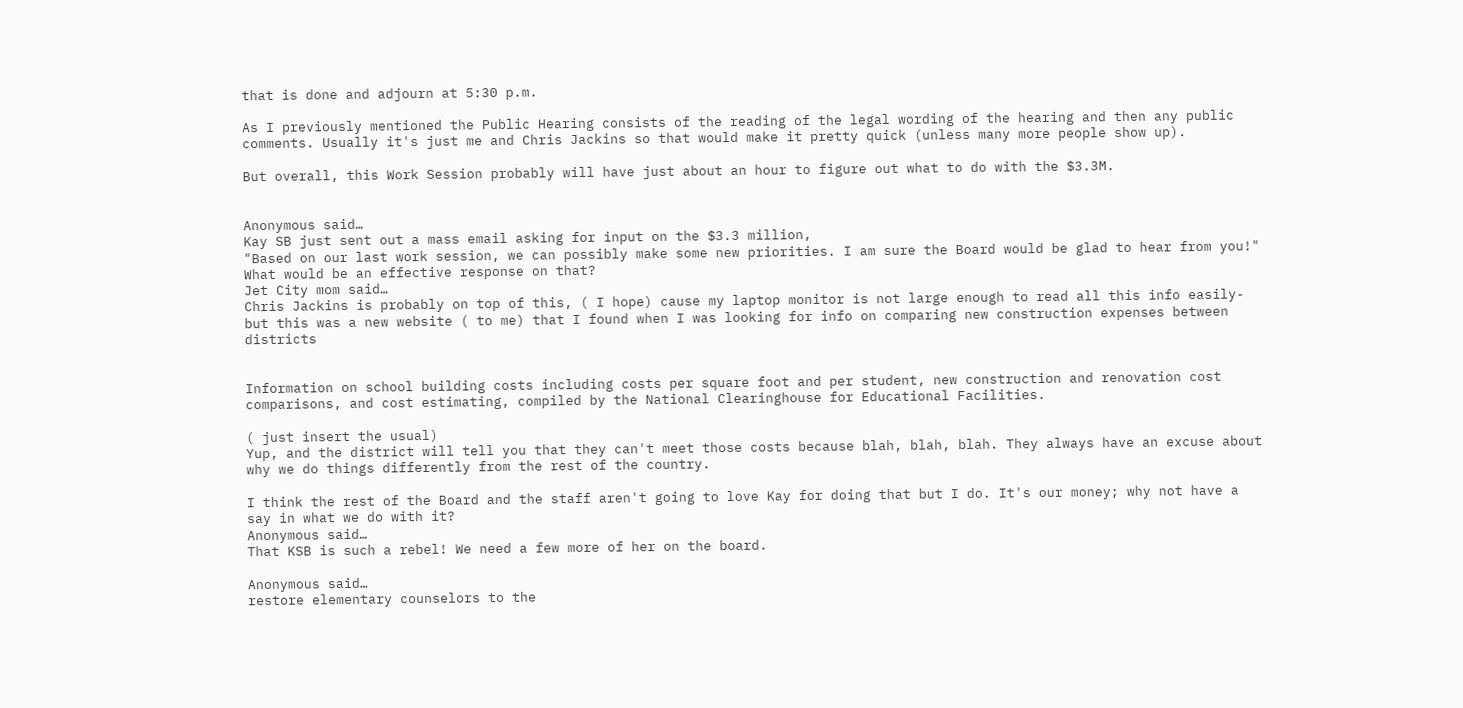that is done and adjourn at 5:30 p.m.

As I previously mentioned the Public Hearing consists of the reading of the legal wording of the hearing and then any public comments. Usually it's just me and Chris Jackins so that would make it pretty quick (unless many more people show up).

But overall, this Work Session probably will have just about an hour to figure out what to do with the $3.3M.


Anonymous said…
Kay SB just sent out a mass email asking for input on the $3.3 million,
"Based on our last work session, we can possibly make some new priorities. I am sure the Board would be glad to hear from you!"
What would be an effective response on that?
Jet City mom said…
Chris Jackins is probably on top of this, ( I hope) cause my laptop monitor is not large enough to read all this info easily-
but this was a new website ( to me) that I found when I was looking for info on comparing new construction expenses between districts


Information on school building costs including costs per square foot and per student, new construction and renovation cost comparisons, and cost estimating, compiled by the National Clearinghouse for Educational Facilities.

( just insert the usual)
Yup, and the district will tell you that they can't meet those costs because blah, blah, blah. They always have an excuse about why we do things differently from the rest of the country.

I think the rest of the Board and the staff aren't going to love Kay for doing that but I do. It's our money; why not have a say in what we do with it?
Anonymous said…
That KSB is such a rebel! We need a few more of her on the board.

Anonymous said…
restore elementary counselors to the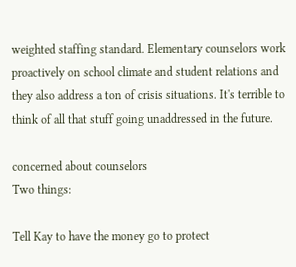weighted staffing standard. Elementary counselors work proactively on school climate and student relations and they also address a ton of crisis situations. It's terrible to think of all that stuff going unaddressed in the future.

concerned about counselors
Two things:

Tell Kay to have the money go to protect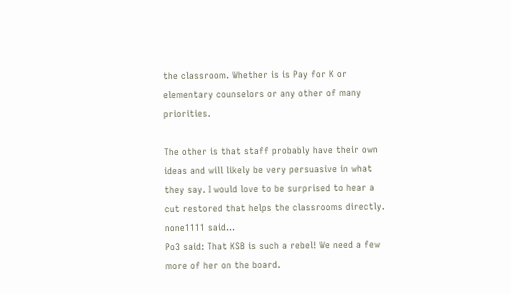the classroom. Whether is is Pay for K or elementary counselors or any other of many priorities.

The other is that staff probably have their own ideas and will likely be very persuasive in what they say. I would love to be surprised to hear a cut restored that helps the classrooms directly.
none1111 said…
Po3 said: That KSB is such a rebel! We need a few more of her on the board.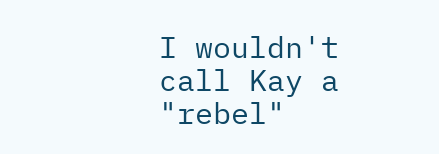I wouldn't call Kay a "rebel"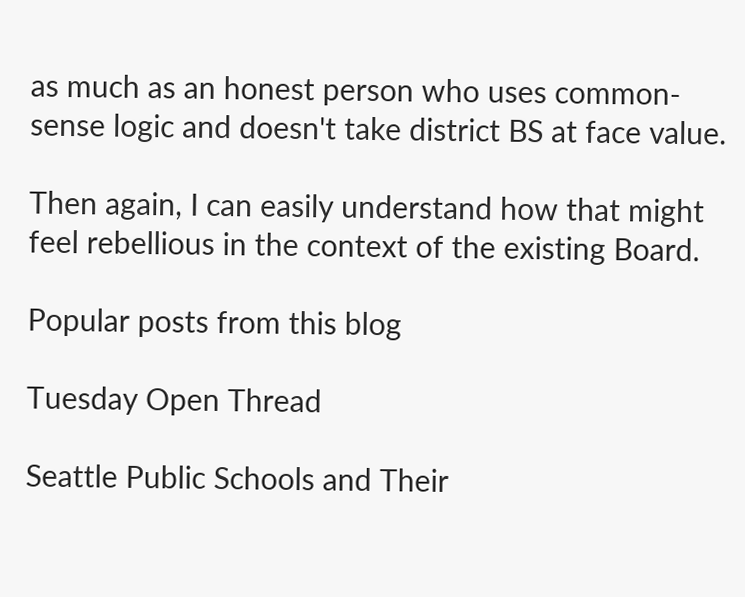as much as an honest person who uses common-sense logic and doesn't take district BS at face value.

Then again, I can easily understand how that might feel rebellious in the context of the existing Board.

Popular posts from this blog

Tuesday Open Thread

Seattle Public Schools and Their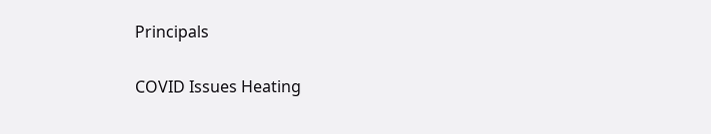Principals

COVID Issues Heating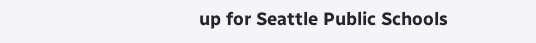up for Seattle Public Schools